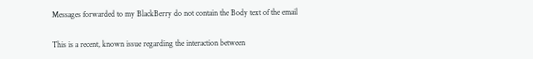Messages forwarded to my BlackBerry do not contain the Body text of the email

This is a recent, known issue regarding the interaction between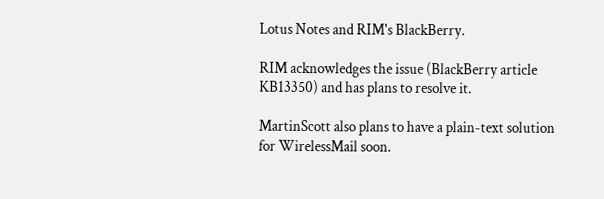Lotus Notes and RIM's BlackBerry.

RIM acknowledges the issue (BlackBerry article KB13350) and has plans to resolve it.

MartinScott also plans to have a plain-text solution for WirelessMail soon.